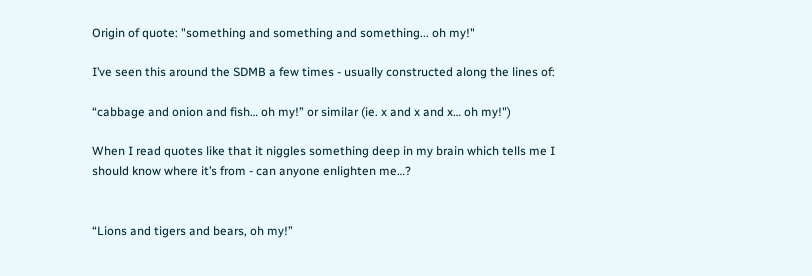Origin of quote: "something and something and something... oh my!"

I’ve seen this around the SDMB a few times - usually constructed along the lines of:

“cabbage and onion and fish… oh my!” or similar (ie. x and x and x… oh my!")

When I read quotes like that it niggles something deep in my brain which tells me I should know where it’s from - can anyone enlighten me…?


“Lions and tigers and bears, oh my!”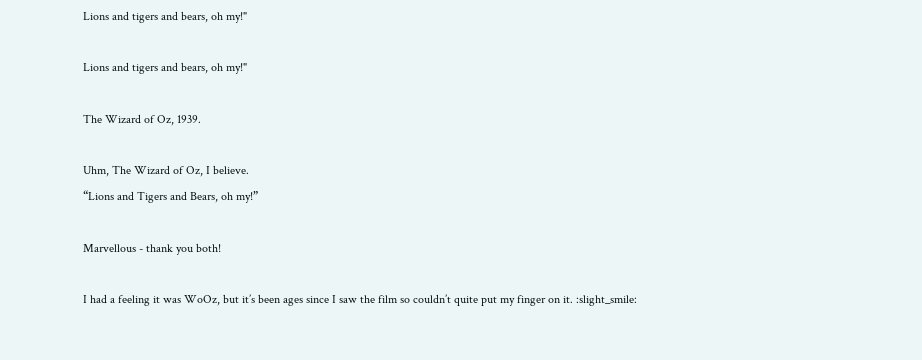Lions and tigers and bears, oh my!"

Lions and tigers and bears, oh my!"

The Wizard of Oz, 1939.

Uhm, The Wizard of Oz, I believe.
“Lions and Tigers and Bears, oh my!”

Marvellous - thank you both!

I had a feeling it was WoOz, but it’s been ages since I saw the film so couldn’t quite put my finger on it. :slight_smile: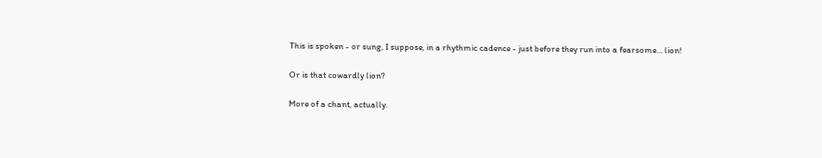This is spoken - or sung, I suppose, in a rhythmic cadence - just before they run into a fearsome… lion!

Or is that cowardly lion?

More of a chant, actually.